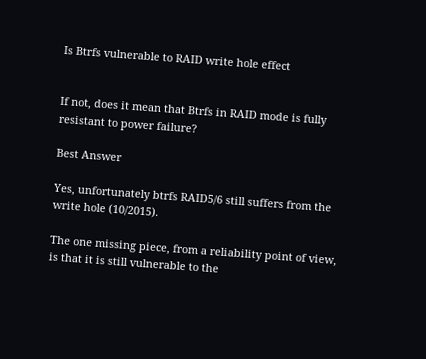Is Btrfs vulnerable to RAID write hole effect


If not, does it mean that Btrfs in RAID mode is fully resistant to power failure?

Best Answer

Yes, unfortunately btrfs RAID5/6 still suffers from the write hole (10/2015).

The one missing piece, from a reliability point of view, is that it is still vulnerable to the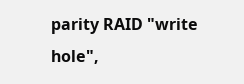parity RAID "write hole",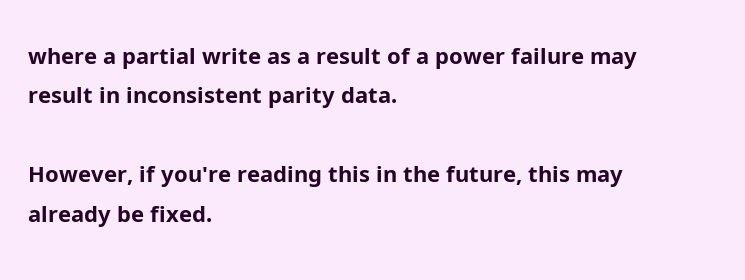where a partial write as a result of a power failure may result in inconsistent parity data.

However, if you're reading this in the future, this may already be fixed.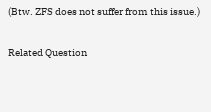(Btw. ZFS does not suffer from this issue.)

Related Question